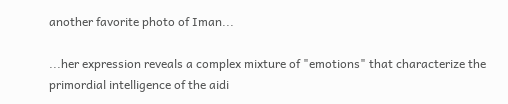another favorite photo of Iman...

...her expression reveals a complex mixture of "emotions" that characterize the primordial intelligence of the aidi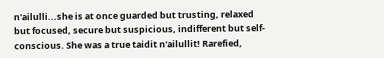n'ailulli...she is at once guarded but trusting, relaxed but focused, secure but suspicious, indifferent but self-conscious. She was a true taidit n'ailullit! Rarefied,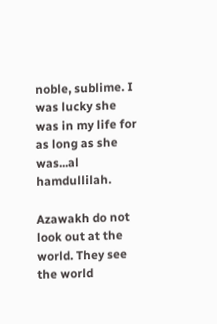noble, sublime. I was lucky she was in my life for as long as she was...al hamdullilah.

Azawakh do not look out at the world. They see the world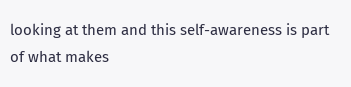looking at them and this self-awareness is part of what makes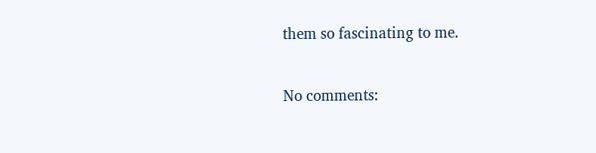them so fascinating to me.

No comments: